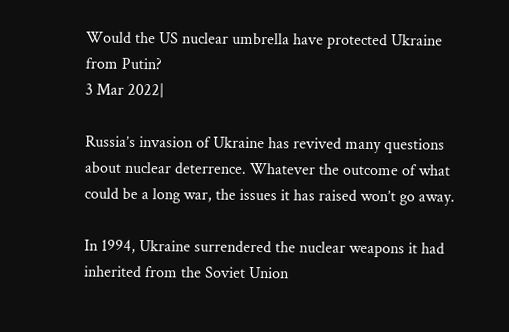Would the US nuclear umbrella have protected Ukraine from Putin?
3 Mar 2022|

Russia’s invasion of Ukraine has revived many questions about nuclear deterrence. Whatever the outcome of what could be a long war, the issues it has raised won’t go away.

In 1994, Ukraine surrendered the nuclear weapons it had inherited from the Soviet Union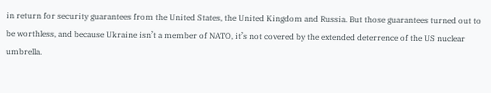in return for security guarantees from the United States, the United Kingdom and Russia. But those guarantees turned out to be worthless, and because Ukraine isn’t a member of NATO, it’s not covered by the extended deterrence of the US nuclear umbrella.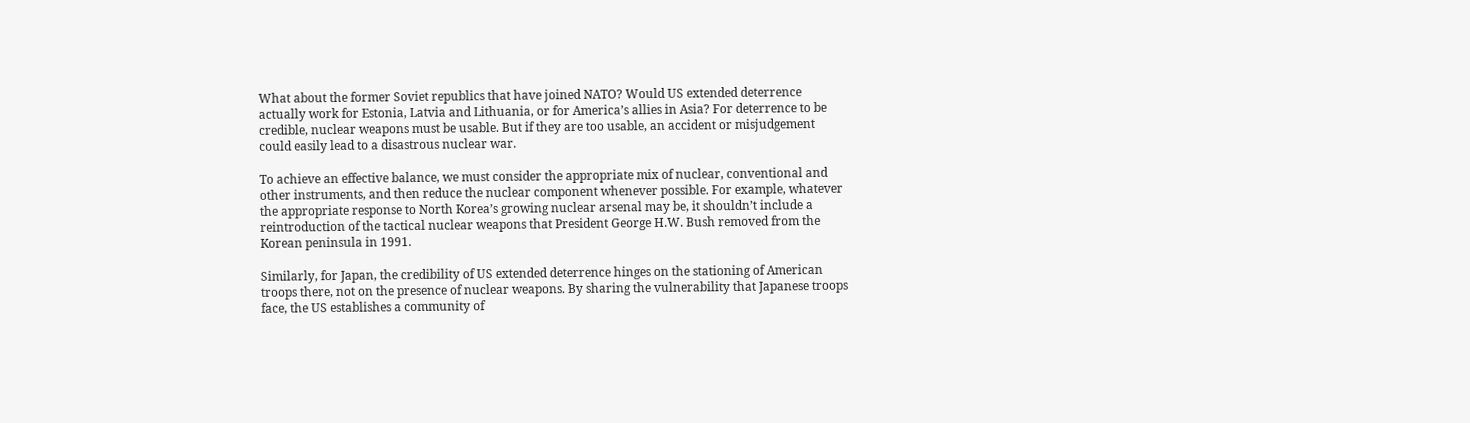What about the former Soviet republics that have joined NATO? Would US extended deterrence actually work for Estonia, Latvia and Lithuania, or for America’s allies in Asia? For deterrence to be credible, nuclear weapons must be usable. But if they are too usable, an accident or misjudgement could easily lead to a disastrous nuclear war.

To achieve an effective balance, we must consider the appropriate mix of nuclear, conventional and other instruments, and then reduce the nuclear component whenever possible. For example, whatever the appropriate response to North Korea’s growing nuclear arsenal may be, it shouldn’t include a reintroduction of the tactical nuclear weapons that President George H.W. Bush removed from the Korean peninsula in 1991.

Similarly, for Japan, the credibility of US extended deterrence hinges on the stationing of American troops there, not on the presence of nuclear weapons. By sharing the vulnerability that Japanese troops face, the US establishes a community of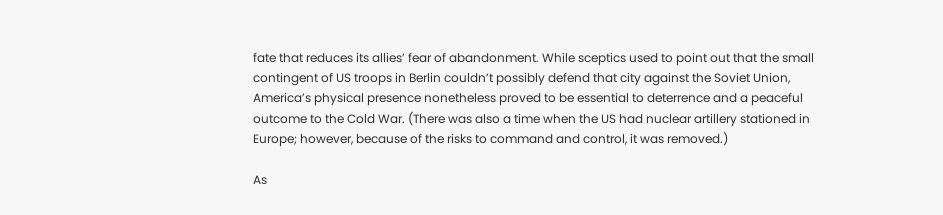fate that reduces its allies’ fear of abandonment. While sceptics used to point out that the small contingent of US troops in Berlin couldn’t possibly defend that city against the Soviet Union, America’s physical presence nonetheless proved to be essential to deterrence and a peaceful outcome to the Cold War. (There was also a time when the US had nuclear artillery stationed in Europe; however, because of the risks to command and control, it was removed.)

As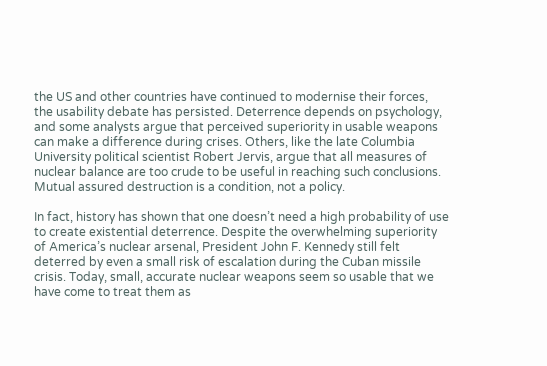the US and other countries have continued to modernise their forces, the usability debate has persisted. Deterrence depends on psychology, and some analysts argue that perceived superiority in usable weapons can make a difference during crises. Others, like the late Columbia University political scientist Robert Jervis, argue that all measures of nuclear balance are too crude to be useful in reaching such conclusions. Mutual assured destruction is a condition, not a policy.

In fact, history has shown that one doesn’t need a high probability of use to create existential deterrence. Despite the overwhelming superiority of America’s nuclear arsenal, President John F. Kennedy still felt deterred by even a small risk of escalation during the Cuban missile crisis. Today, small, accurate nuclear weapons seem so usable that we have come to treat them as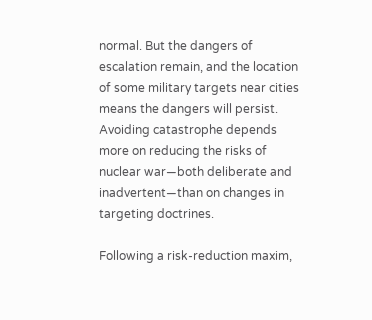normal. But the dangers of escalation remain, and the location of some military targets near cities means the dangers will persist. Avoiding catastrophe depends more on reducing the risks of nuclear war—both deliberate and inadvertent—than on changes in targeting doctrines.

Following a risk-reduction maxim,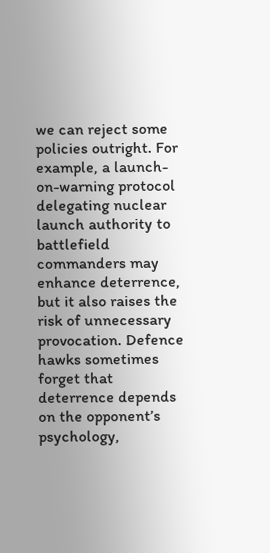we can reject some policies outright. For example, a launch-on-warning protocol delegating nuclear launch authority to battlefield commanders may enhance deterrence, but it also raises the risk of unnecessary provocation. Defence hawks sometimes forget that deterrence depends on the opponent’s psychology,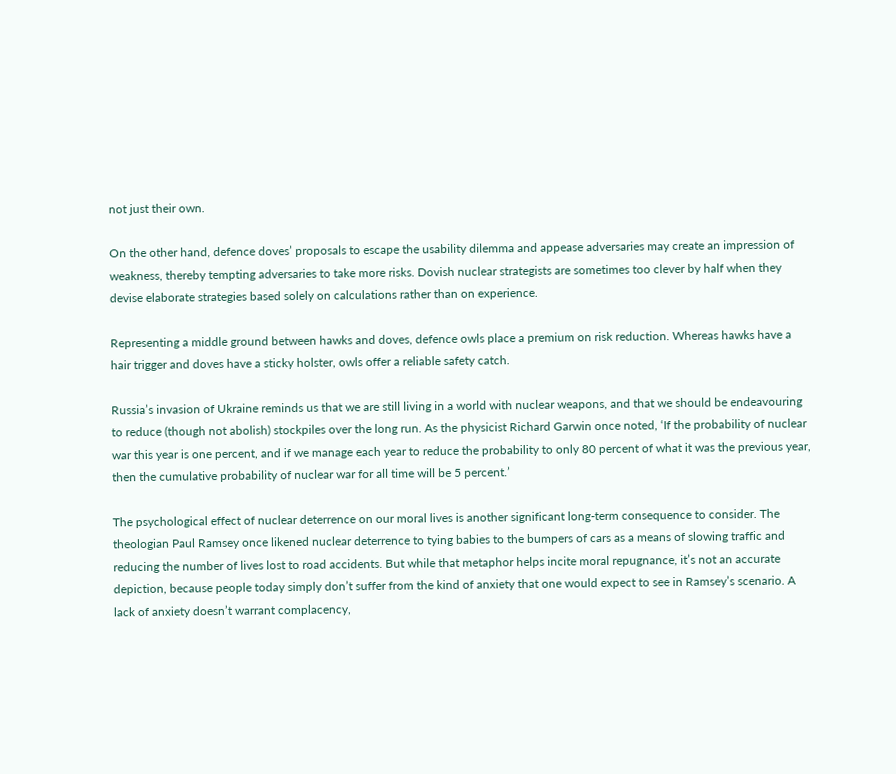not just their own.

On the other hand, defence doves’ proposals to escape the usability dilemma and appease adversaries may create an impression of weakness, thereby tempting adversaries to take more risks. Dovish nuclear strategists are sometimes too clever by half when they devise elaborate strategies based solely on calculations rather than on experience.

Representing a middle ground between hawks and doves, defence owls place a premium on risk reduction. Whereas hawks have a hair trigger and doves have a sticky holster, owls offer a reliable safety catch.

Russia’s invasion of Ukraine reminds us that we are still living in a world with nuclear weapons, and that we should be endeavouring to reduce (though not abolish) stockpiles over the long run. As the physicist Richard Garwin once noted, ‘If the probability of nuclear war this year is one percent, and if we manage each year to reduce the probability to only 80 percent of what it was the previous year, then the cumulative probability of nuclear war for all time will be 5 percent.’

The psychological effect of nuclear deterrence on our moral lives is another significant long-term consequence to consider. The theologian Paul Ramsey once likened nuclear deterrence to tying babies to the bumpers of cars as a means of slowing traffic and reducing the number of lives lost to road accidents. But while that metaphor helps incite moral repugnance, it’s not an accurate depiction, because people today simply don’t suffer from the kind of anxiety that one would expect to see in Ramsey’s scenario. A lack of anxiety doesn’t warrant complacency,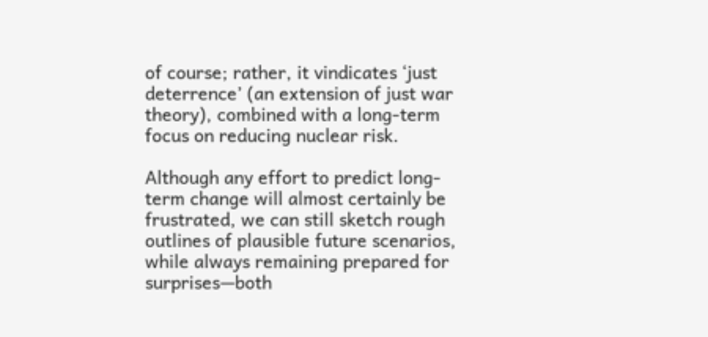of course; rather, it vindicates ‘just deterrence’ (an extension of just war theory), combined with a long-term focus on reducing nuclear risk.

Although any effort to predict long-term change will almost certainly be frustrated, we can still sketch rough outlines of plausible future scenarios, while always remaining prepared for surprises—both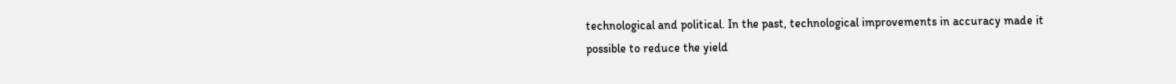technological and political. In the past, technological improvements in accuracy made it possible to reduce the yield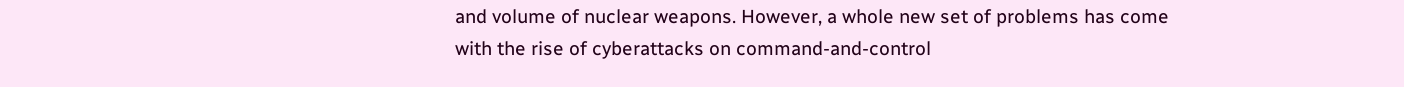and volume of nuclear weapons. However, a whole new set of problems has come with the rise of cyberattacks on command-and-control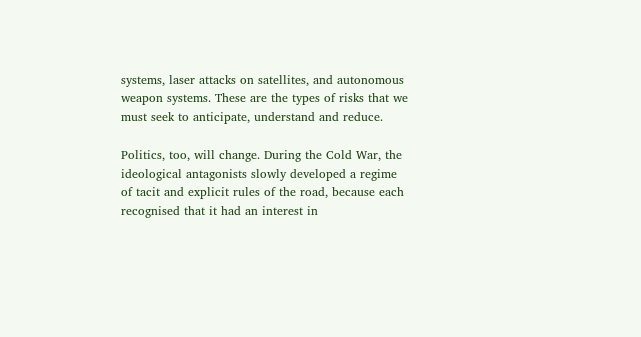systems, laser attacks on satellites, and autonomous weapon systems. These are the types of risks that we must seek to anticipate, understand and reduce.

Politics, too, will change. During the Cold War, the ideological antagonists slowly developed a regime of tacit and explicit rules of the road, because each recognised that it had an interest in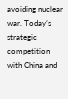avoiding nuclear war. Today’s strategic competition with China and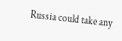Russia could take any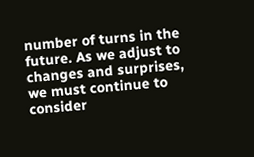number of turns in the future. As we adjust to changes and surprises, we must continue to consider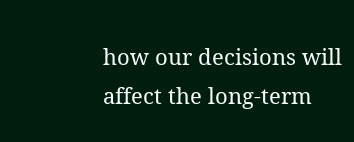how our decisions will affect the long-term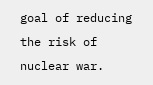goal of reducing the risk of nuclear war.